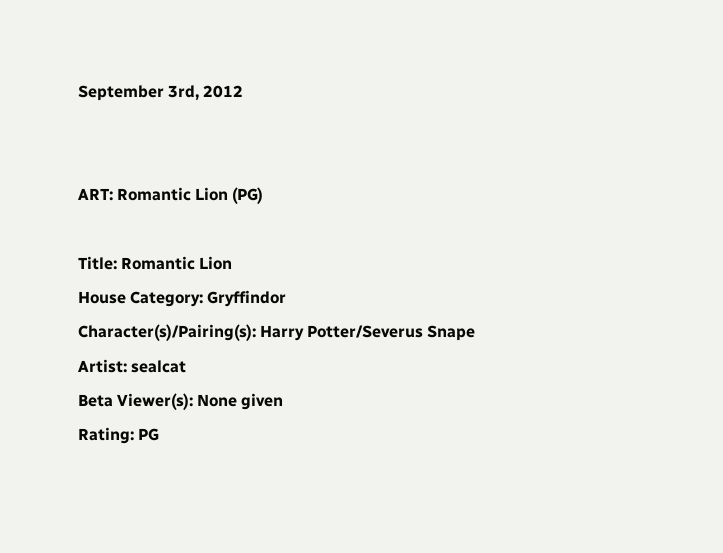September 3rd, 2012


ART: Romantic Lion (PG)

Title: Romantic Lion
House Category: Gryffindor
Character(s)/Pairing(s): Harry Potter/Severus Snape
Artist: sealcat
Beta Viewer(s): None given
Rating: PG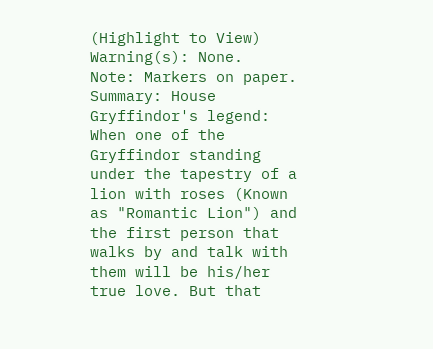(Highlight to View) Warning(s): None.
Note: Markers on paper.
Summary: House Gryffindor's legend: When one of the Gryffindor standing under the tapestry of a lion with roses (Known as "Romantic Lion") and the first person that walks by and talk with them will be his/her true love. But that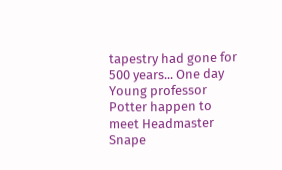tapestry had gone for 500 years... One day Young professor Potter happen to meet Headmaster Snape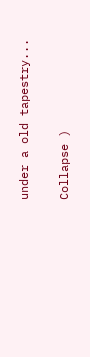under a old tapestry...

Collapse )